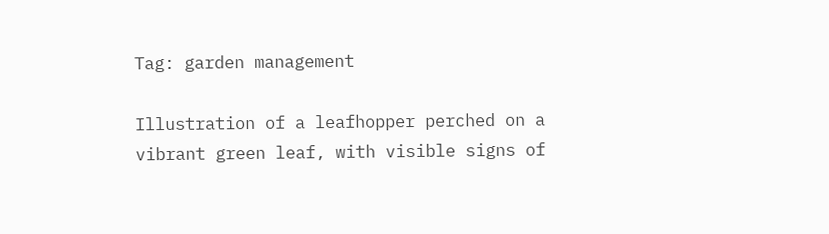Tag: garden management

Illustration of a leafhopper perched on a vibrant green leaf, with visible signs of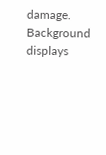damage. Background displays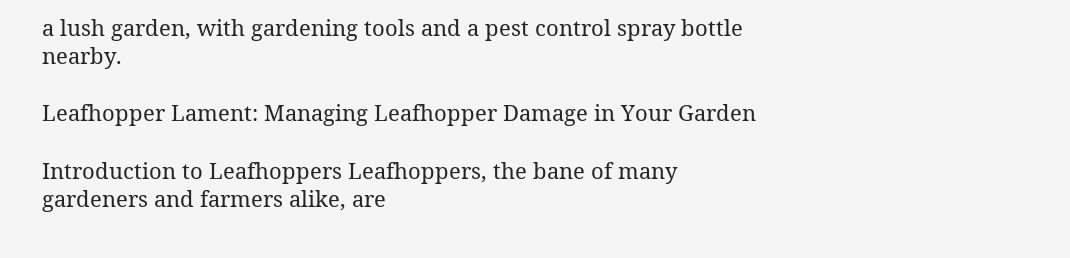a lush garden, with gardening tools and a pest control spray bottle nearby.

Leafhopper Lament: Managing Leafhopper Damage in Your Garden

Introduction to Leafhoppers Leafhoppers, the bane of many gardeners and farmers alike, are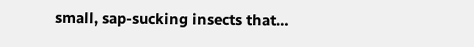small, sap-sucking insects that…